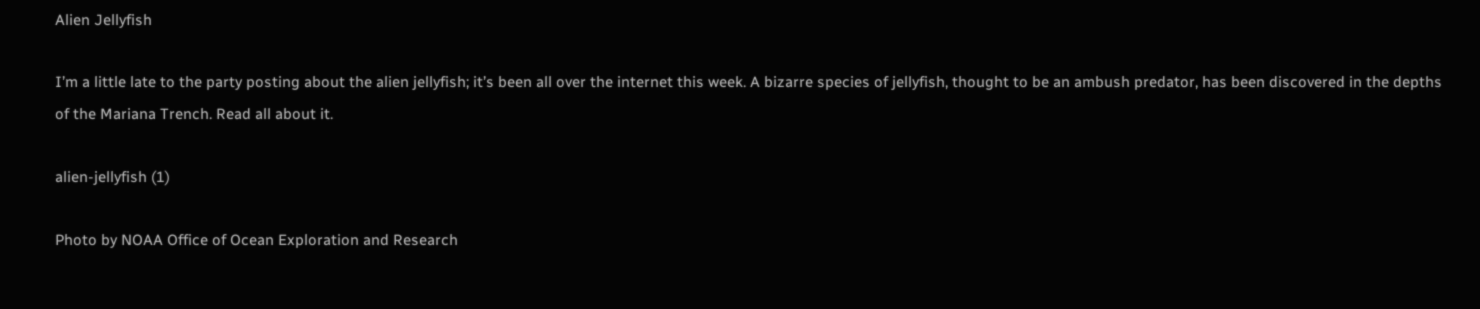Alien Jellyfish

I’m a little late to the party posting about the alien jellyfish; it’s been all over the internet this week. A bizarre species of jellyfish, thought to be an ambush predator, has been discovered in the depths of the Mariana Trench. Read all about it.

alien-jellyfish (1)

Photo by NOAA Office of Ocean Exploration and Research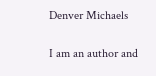Denver Michaels

I am an author and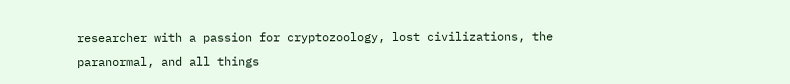researcher with a passion for cryptozoology, lost civilizations, the paranormal, and all things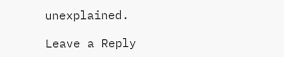unexplained.

Leave a Reply